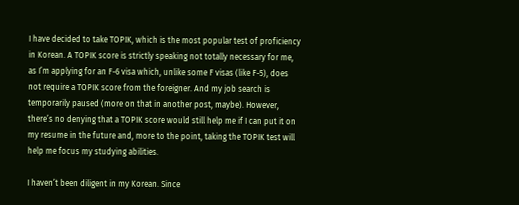I have decided to take TOPIK, which is the most popular test of proficiency in Korean. A TOPIK score is strictly speaking not totally necessary for me, as I’m applying for an F-6 visa which, unlike some F visas (like F-5), does not require a TOPIK score from the foreigner. And my job search is temporarily paused (more on that in another post, maybe). However, there’s no denying that a TOPIK score would still help me if I can put it on my resume in the future and, more to the point, taking the TOPIK test will help me focus my studying abilities.

I haven’t been diligent in my Korean. Since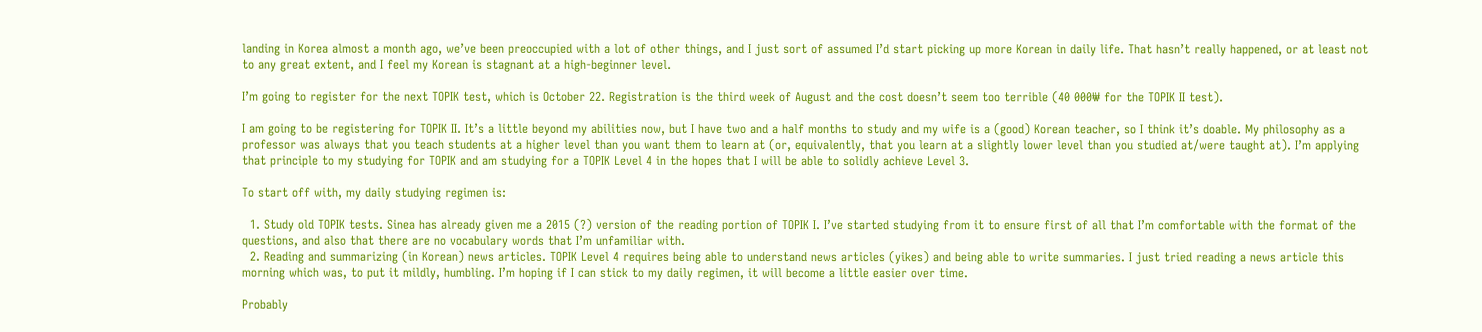landing in Korea almost a month ago, we’ve been preoccupied with a lot of other things, and I just sort of assumed I’d start picking up more Korean in daily life. That hasn’t really happened, or at least not to any great extent, and I feel my Korean is stagnant at a high-beginner level.

I’m going to register for the next TOPIK test, which is October 22. Registration is the third week of August and the cost doesn’t seem too terrible (40 000₩ for the TOPIK II test).

I am going to be registering for TOPIK II. It’s a little beyond my abilities now, but I have two and a half months to study and my wife is a (good) Korean teacher, so I think it’s doable. My philosophy as a professor was always that you teach students at a higher level than you want them to learn at (or, equivalently, that you learn at a slightly lower level than you studied at/were taught at). I’m applying that principle to my studying for TOPIK and am studying for a TOPIK Level 4 in the hopes that I will be able to solidly achieve Level 3.

To start off with, my daily studying regimen is:

  1. Study old TOPIK tests. Sinea has already given me a 2015 (?) version of the reading portion of TOPIK I. I’ve started studying from it to ensure first of all that I’m comfortable with the format of the questions, and also that there are no vocabulary words that I’m unfamiliar with.
  2. Reading and summarizing (in Korean) news articles. TOPIK Level 4 requires being able to understand news articles (yikes) and being able to write summaries. I just tried reading a news article this morning which was, to put it mildly, humbling. I’m hoping if I can stick to my daily regimen, it will become a little easier over time.

Probably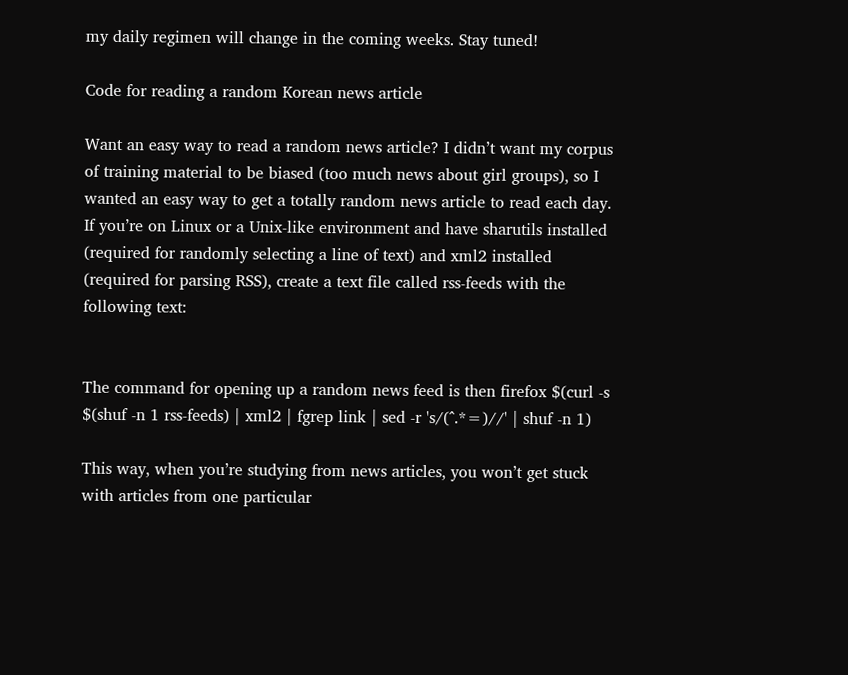my daily regimen will change in the coming weeks. Stay tuned!

Code for reading a random Korean news article

Want an easy way to read a random news article? I didn’t want my corpus of training material to be biased (too much news about girl groups), so I wanted an easy way to get a totally random news article to read each day. If you’re on Linux or a Unix-like environment and have sharutils installed (required for randomly selecting a line of text) and xml2 installed (required for parsing RSS), create a text file called rss-feeds with the following text:


The command for opening up a random news feed is then firefox $(curl -s $(shuf -n 1 rss-feeds) | xml2 | fgrep link | sed -r 's/(^.*=)//' | shuf -n 1)

This way, when you’re studying from news articles, you won’t get stuck with articles from one particular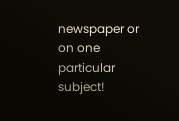newspaper or on one particular subject!